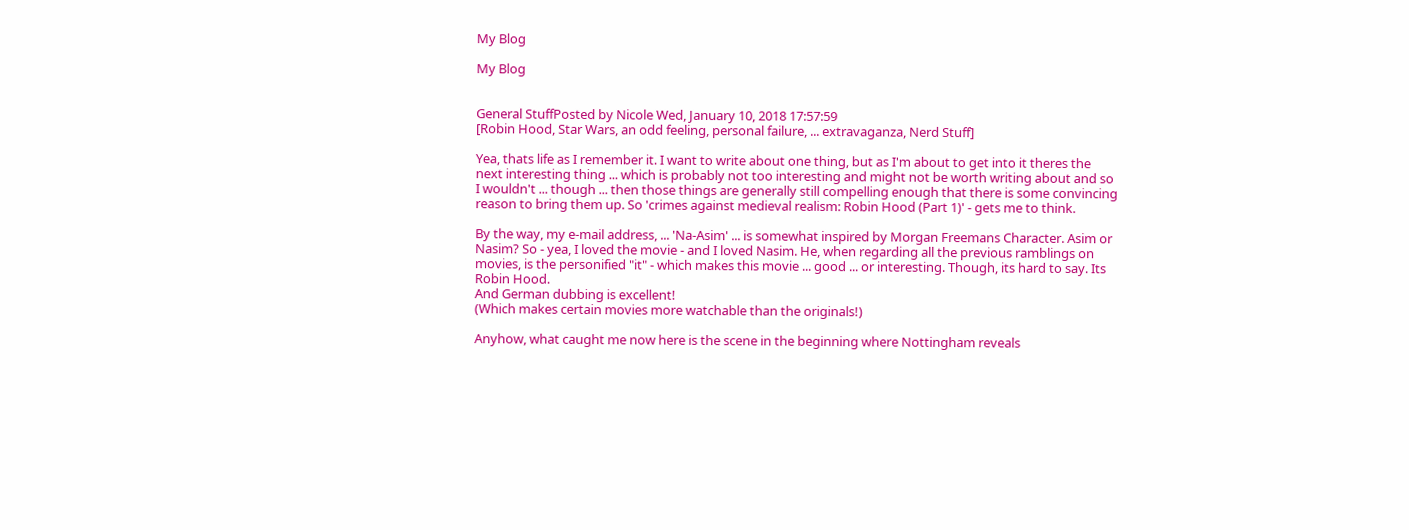My Blog

My Blog


General StuffPosted by Nicole Wed, January 10, 2018 17:57:59
[Robin Hood, Star Wars, an odd feeling, personal failure, ... extravaganza, Nerd Stuff]

Yea, thats life as I remember it. I want to write about one thing, but as I'm about to get into it theres the next interesting thing ... which is probably not too interesting and might not be worth writing about and so I wouldn't ... though ... then those things are generally still compelling enough that there is some convincing reason to bring them up. So 'crimes against medieval realism: Robin Hood (Part 1)' - gets me to think.

By the way, my e-mail address, ... 'Na-Asim' ... is somewhat inspired by Morgan Freemans Character. Asim or Nasim? So - yea, I loved the movie - and I loved Nasim. He, when regarding all the previous ramblings on movies, is the personified "it" - which makes this movie ... good ... or interesting. Though, its hard to say. Its Robin Hood.
And German dubbing is excellent!
(Which makes certain movies more watchable than the originals!)

Anyhow, what caught me now here is the scene in the beginning where Nottingham reveals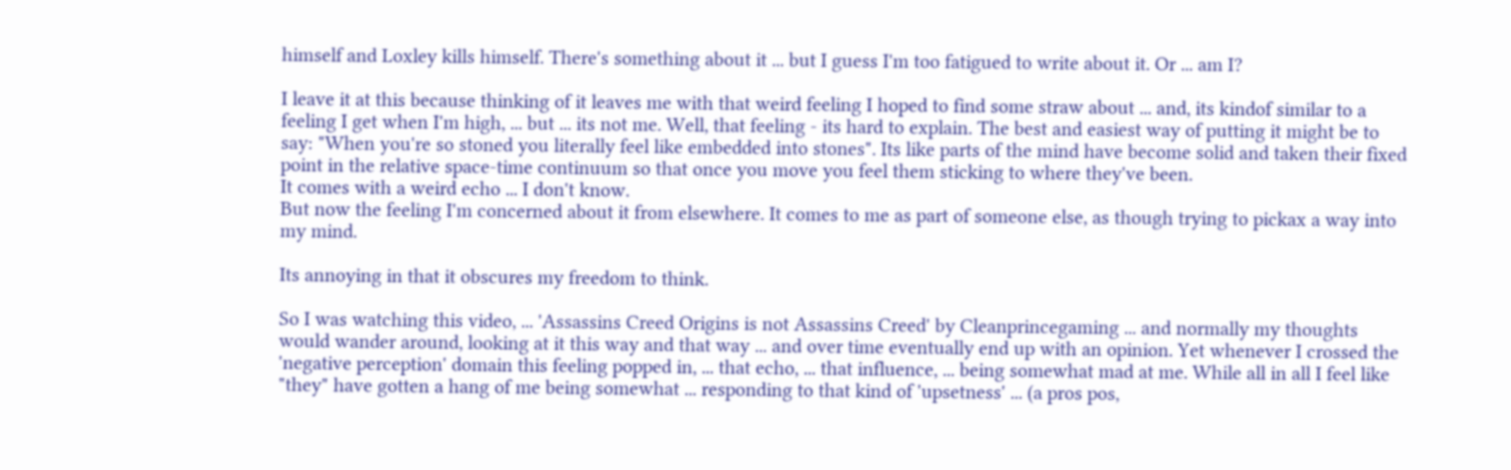himself and Loxley kills himself. There's something about it ... but I guess I'm too fatigued to write about it. Or ... am I?

I leave it at this because thinking of it leaves me with that weird feeling I hoped to find some straw about ... and, its kindof similar to a feeling I get when I'm high, ... but ... its not me. Well, that feeling - its hard to explain. The best and easiest way of putting it might be to say: "When you're so stoned you literally feel like embedded into stones". Its like parts of the mind have become solid and taken their fixed point in the relative space-time continuum so that once you move you feel them sticking to where they've been.
It comes with a weird echo ... I don't know.
But now the feeling I'm concerned about it from elsewhere. It comes to me as part of someone else, as though trying to pickax a way into my mind.

Its annoying in that it obscures my freedom to think.

So I was watching this video, ... 'Assassins Creed Origins is not Assassins Creed' by Cleanprincegaming ... and normally my thoughts would wander around, looking at it this way and that way ... and over time eventually end up with an opinion. Yet whenever I crossed the 'negative perception' domain this feeling popped in, ... that echo, ... that influence, ... being somewhat mad at me. While all in all I feel like "they" have gotten a hang of me being somewhat ... responding to that kind of 'upsetness' ... (a pros pos,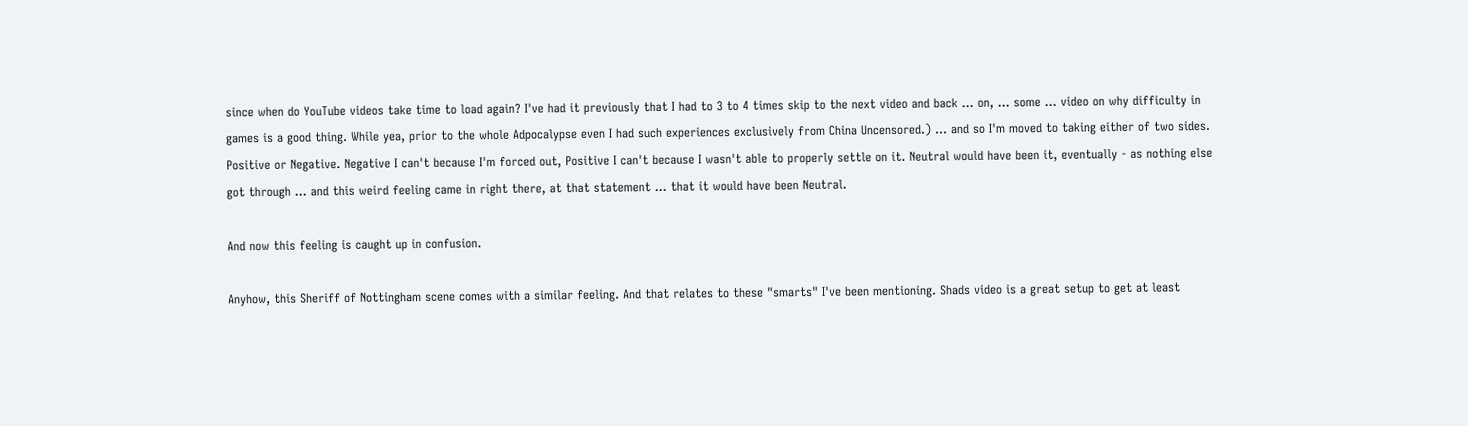since when do YouTube videos take time to load again? I've had it previously that I had to 3 to 4 times skip to the next video and back ... on, ... some ... video on why difficulty in games is a good thing. While yea, prior to the whole Adpocalypse even I had such experiences exclusively from China Uncensored.) ... and so I'm moved to taking either of two sides. Positive or Negative. Negative I can't because I'm forced out, Positive I can't because I wasn't able to properly settle on it. Neutral would have been it, eventually - as nothing else got through ... and this weird feeling came in right there, at that statement ... that it would have been Neutral.

And now this feeling is caught up in confusion.

Anyhow, this Sheriff of Nottingham scene comes with a similar feeling. And that relates to these "smarts" I've been mentioning. Shads video is a great setup to get at least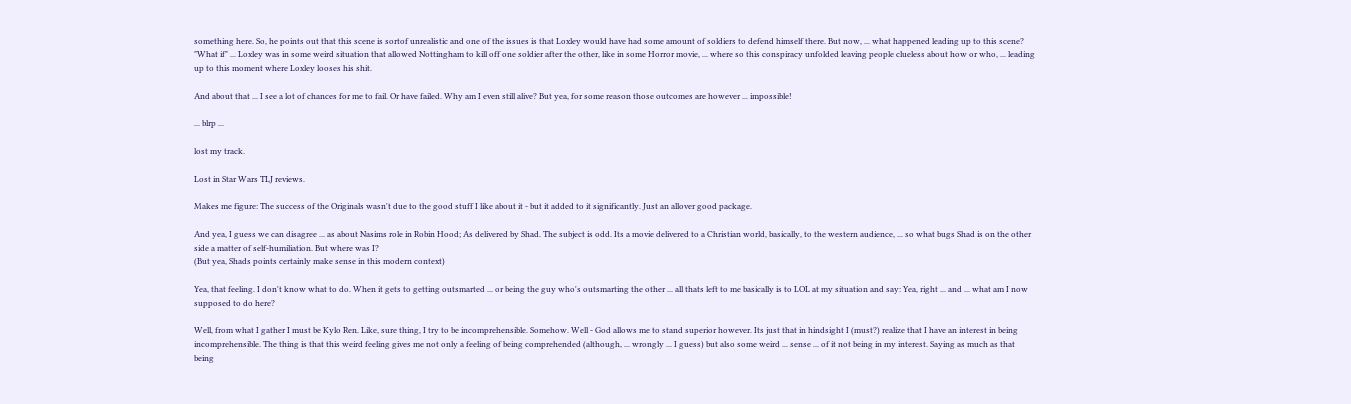something here. So, he points out that this scene is sortof unrealistic and one of the issues is that Loxley would have had some amount of soldiers to defend himself there. But now, ... what happened leading up to this scene? "What if" ... Loxley was in some weird situation that allowed Nottingham to kill off one soldier after the other, like in some Horror movie, ... where so this conspiracy unfolded leaving people clueless about how or who, ... leading up to this moment where Loxley looses his shit.

And about that ... I see a lot of chances for me to fail. Or have failed. Why am I even still alive? But yea, for some reason those outcomes are however ... impossible!

... blrp ...

lost my track.

Lost in Star Wars TLJ reviews.

Makes me figure: The success of the Originals wasn't due to the good stuff I like about it - but it added to it significantly. Just an allover good package.

And yea, I guess we can disagree ... as about Nasims role in Robin Hood; As delivered by Shad. The subject is odd. Its a movie delivered to a Christian world, basically, to the western audience, ... so what bugs Shad is on the other side a matter of self-humiliation. But where was I?
(But yea, Shads points certainly make sense in this modern context)

Yea, that feeling. I don't know what to do. When it gets to getting outsmarted ... or being the guy who's outsmarting the other ... all thats left to me basically is to LOL at my situation and say: Yea, right ... and ... what am I now supposed to do here?

Well, from what I gather I must be Kylo Ren. Like, sure thing, I try to be incomprehensible. Somehow. Well - God allows me to stand superior however. Its just that in hindsight I (must?) realize that I have an interest in being incomprehensible. The thing is that this weird feeling gives me not only a feeling of being comprehended (although, ... wrongly ... I guess) but also some weird ... sense ... of it not being in my interest. Saying as much as that being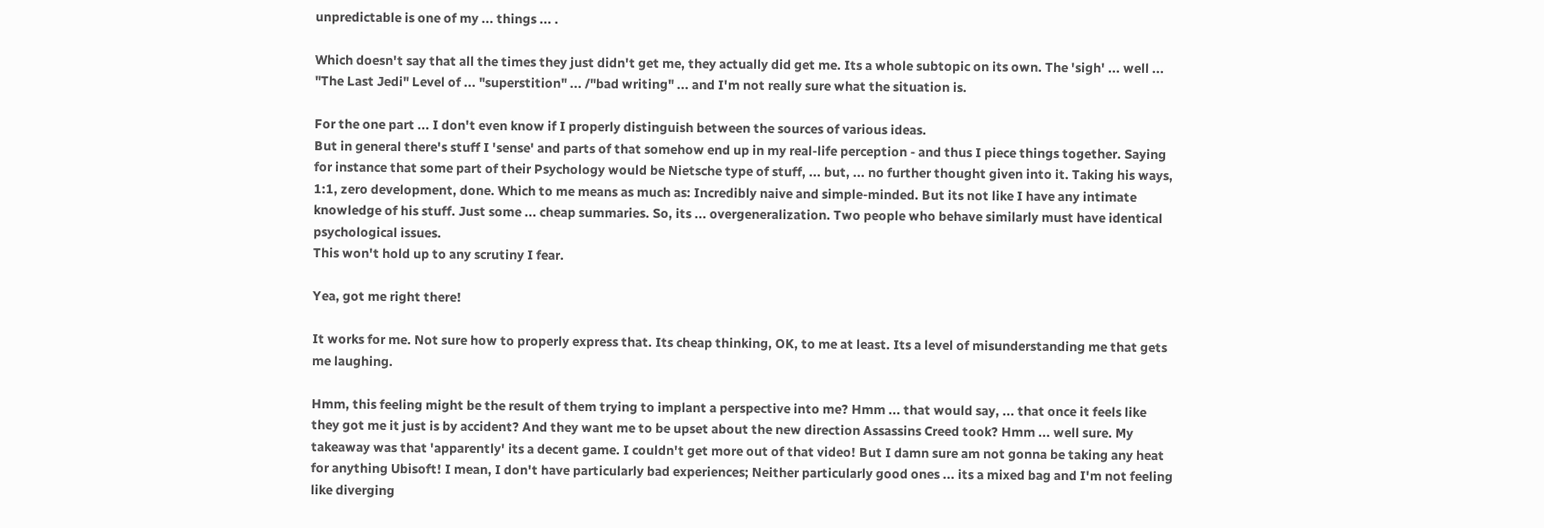unpredictable is one of my ... things ... .

Which doesn't say that all the times they just didn't get me, they actually did get me. Its a whole subtopic on its own. The 'sigh' ... well ... "The Last Jedi" Level of ... "superstition" ... /"bad writing" ... and I'm not really sure what the situation is.

For the one part ... I don't even know if I properly distinguish between the sources of various ideas.
But in general there's stuff I 'sense' and parts of that somehow end up in my real-life perception - and thus I piece things together. Saying for instance that some part of their Psychology would be Nietsche type of stuff, ... but, ... no further thought given into it. Taking his ways, 1:1, zero development, done. Which to me means as much as: Incredibly naive and simple-minded. But its not like I have any intimate knowledge of his stuff. Just some ... cheap summaries. So, its ... overgeneralization. Two people who behave similarly must have identical psychological issues.
This won't hold up to any scrutiny I fear.

Yea, got me right there!

It works for me. Not sure how to properly express that. Its cheap thinking, OK, to me at least. Its a level of misunderstanding me that gets me laughing.

Hmm, this feeling might be the result of them trying to implant a perspective into me? Hmm ... that would say, ... that once it feels like they got me it just is by accident? And they want me to be upset about the new direction Assassins Creed took? Hmm ... well sure. My takeaway was that 'apparently' its a decent game. I couldn't get more out of that video! But I damn sure am not gonna be taking any heat for anything Ubisoft! I mean, I don't have particularly bad experiences; Neither particularly good ones ... its a mixed bag and I'm not feeling like diverging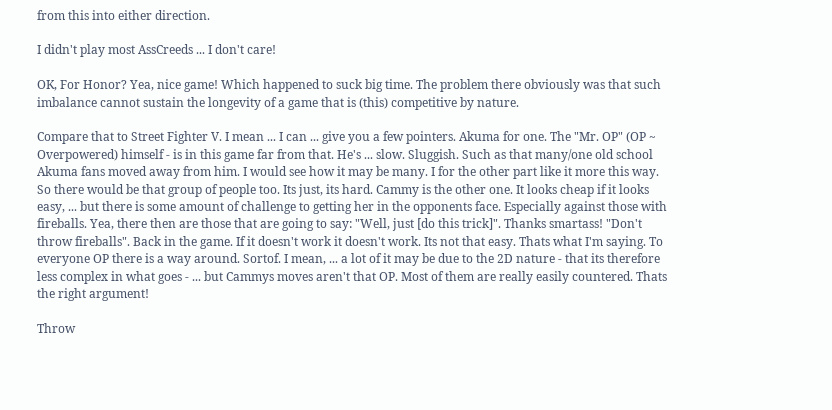from this into either direction.

I didn't play most AssCreeds ... I don't care!

OK, For Honor? Yea, nice game! Which happened to suck big time. The problem there obviously was that such imbalance cannot sustain the longevity of a game that is (this) competitive by nature.

Compare that to Street Fighter V. I mean ... I can ... give you a few pointers. Akuma for one. The "Mr. OP" (OP ~ Overpowered) himself - is in this game far from that. He's ... slow. Sluggish. Such as that many/one old school Akuma fans moved away from him. I would see how it may be many. I for the other part like it more this way. So there would be that group of people too. Its just, its hard. Cammy is the other one. It looks cheap if it looks easy, ... but there is some amount of challenge to getting her in the opponents face. Especially against those with fireballs. Yea, there then are those that are going to say: "Well, just [do this trick]". Thanks smartass! "Don't throw fireballs". Back in the game. If it doesn't work it doesn't work. Its not that easy. Thats what I'm saying. To everyone OP there is a way around. Sortof. I mean, ... a lot of it may be due to the 2D nature - that its therefore less complex in what goes - ... but Cammys moves aren't that OP. Most of them are really easily countered. Thats the right argument!

Throw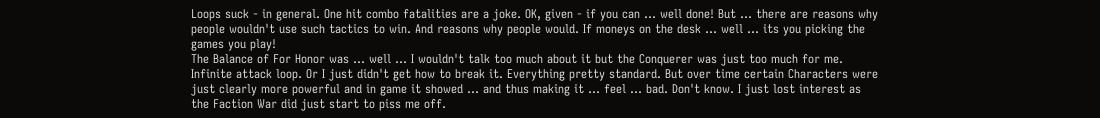Loops suck - in general. One hit combo fatalities are a joke. OK, given - if you can ... well done! But ... there are reasons why people wouldn't use such tactics to win. And reasons why people would. If moneys on the desk ... well ... its you picking the games you play!
The Balance of For Honor was ... well ... I wouldn't talk too much about it but the Conquerer was just too much for me. Infinite attack loop. Or I just didn't get how to break it. Everything pretty standard. But over time certain Characters were just clearly more powerful and in game it showed ... and thus making it ... feel ... bad. Don't know. I just lost interest as the Faction War did just start to piss me off.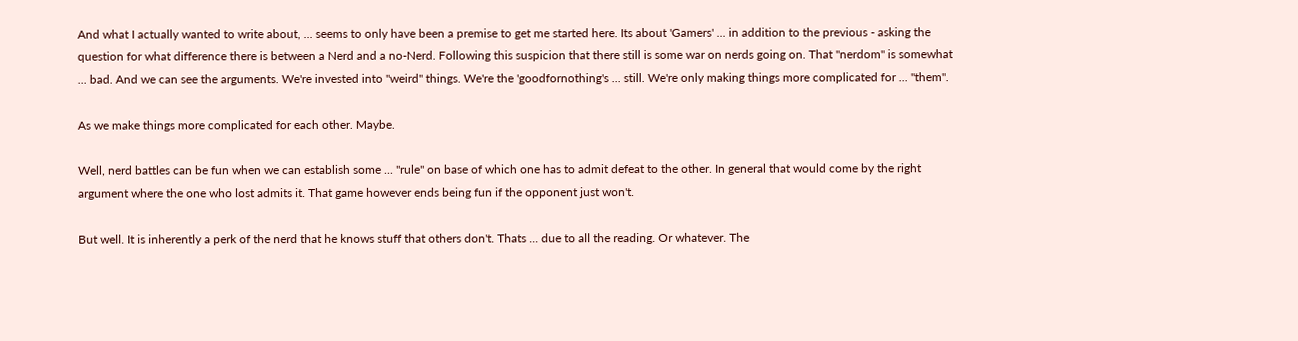And what I actually wanted to write about, ... seems to only have been a premise to get me started here. Its about 'Gamers' ... in addition to the previous - asking the question for what difference there is between a Nerd and a no-Nerd. Following this suspicion that there still is some war on nerds going on. That "nerdom" is somewhat ... bad. And we can see the arguments. We're invested into "weird" things. We're the 'goodfornothing's ... still. We're only making things more complicated for ... "them".

As we make things more complicated for each other. Maybe.

Well, nerd battles can be fun when we can establish some ... "rule" on base of which one has to admit defeat to the other. In general that would come by the right argument where the one who lost admits it. That game however ends being fun if the opponent just won't.

But well. It is inherently a perk of the nerd that he knows stuff that others don't. Thats ... due to all the reading. Or whatever. The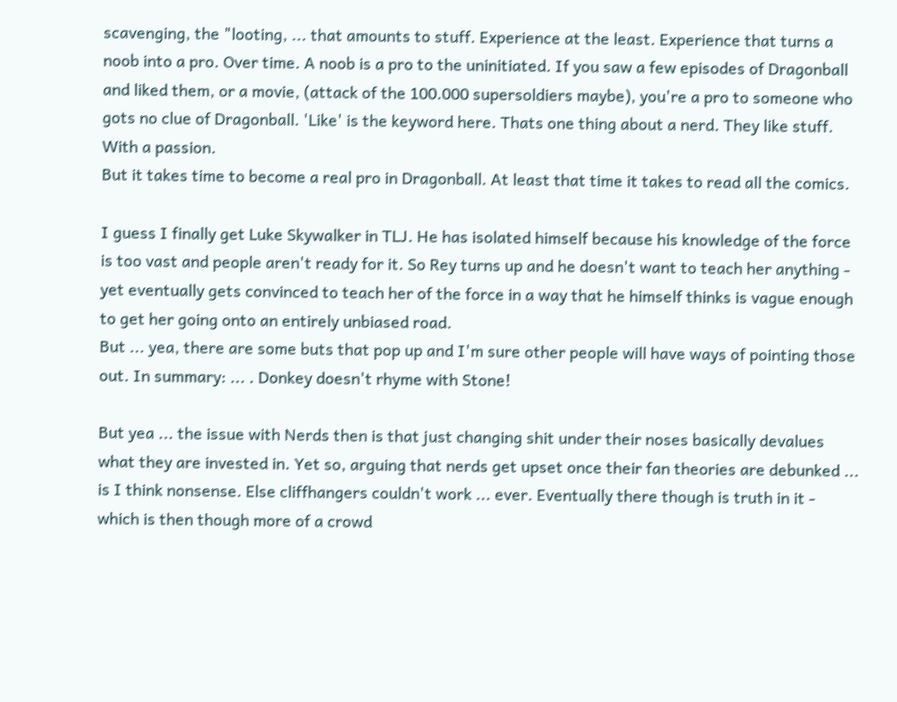scavenging, the "looting, ... that amounts to stuff. Experience at the least. Experience that turns a noob into a pro. Over time. A noob is a pro to the uninitiated. If you saw a few episodes of Dragonball and liked them, or a movie, (attack of the 100.000 supersoldiers maybe), you're a pro to someone who gots no clue of Dragonball. 'Like' is the keyword here. Thats one thing about a nerd. They like stuff. With a passion.
But it takes time to become a real pro in Dragonball. At least that time it takes to read all the comics.

I guess I finally get Luke Skywalker in TLJ. He has isolated himself because his knowledge of the force is too vast and people aren't ready for it. So Rey turns up and he doesn't want to teach her anything - yet eventually gets convinced to teach her of the force in a way that he himself thinks is vague enough to get her going onto an entirely unbiased road.
But ... yea, there are some buts that pop up and I'm sure other people will have ways of pointing those out. In summary: ... . Donkey doesn't rhyme with Stone!

But yea ... the issue with Nerds then is that just changing shit under their noses basically devalues what they are invested in. Yet so, arguing that nerds get upset once their fan theories are debunked ... is I think nonsense. Else cliffhangers couldn't work ... ever. Eventually there though is truth in it - which is then though more of a crowd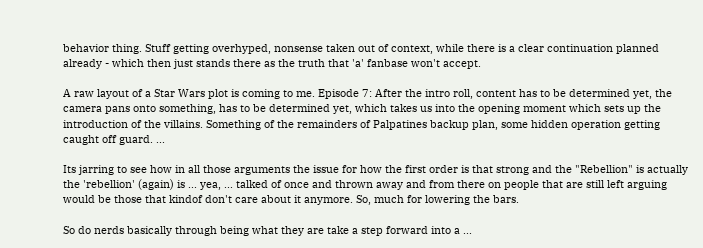behavior thing. Stuff getting overhyped, nonsense taken out of context, while there is a clear continuation planned already - which then just stands there as the truth that 'a' fanbase won't accept.

A raw layout of a Star Wars plot is coming to me. Episode 7: After the intro roll, content has to be determined yet, the camera pans onto something, has to be determined yet, which takes us into the opening moment which sets up the introduction of the villains. Something of the remainders of Palpatines backup plan, some hidden operation getting caught off guard. ...

Its jarring to see how in all those arguments the issue for how the first order is that strong and the "Rebellion" is actually the 'rebellion' (again) is ... yea, ... talked of once and thrown away and from there on people that are still left arguing would be those that kindof don't care about it anymore. So, much for lowering the bars.

So do nerds basically through being what they are take a step forward into a ...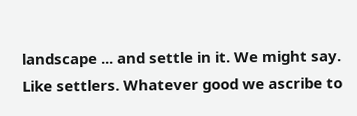landscape ... and settle in it. We might say. Like settlers. Whatever good we ascribe to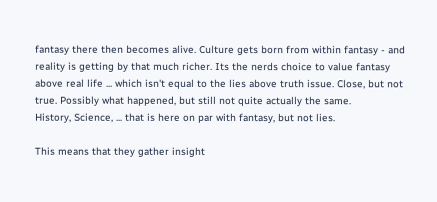fantasy there then becomes alive. Culture gets born from within fantasy - and reality is getting by that much richer. Its the nerds choice to value fantasy above real life ... which isn't equal to the lies above truth issue. Close, but not true. Possibly what happened, but still not quite actually the same.
History, Science, ... that is here on par with fantasy, but not lies.

This means that they gather insight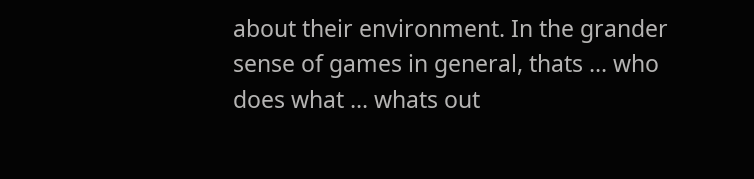about their environment. In the grander sense of games in general, thats ... who does what ... whats out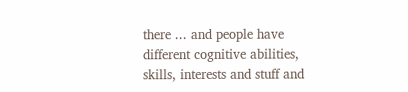there ... and people have different cognitive abilities, skills, interests and stuff and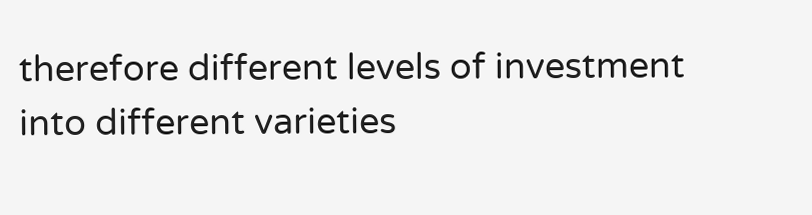therefore different levels of investment into different varieties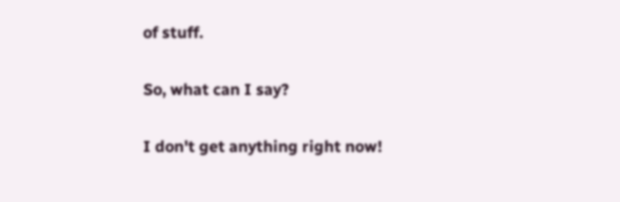of stuff.

So, what can I say?

I don't get anything right now!